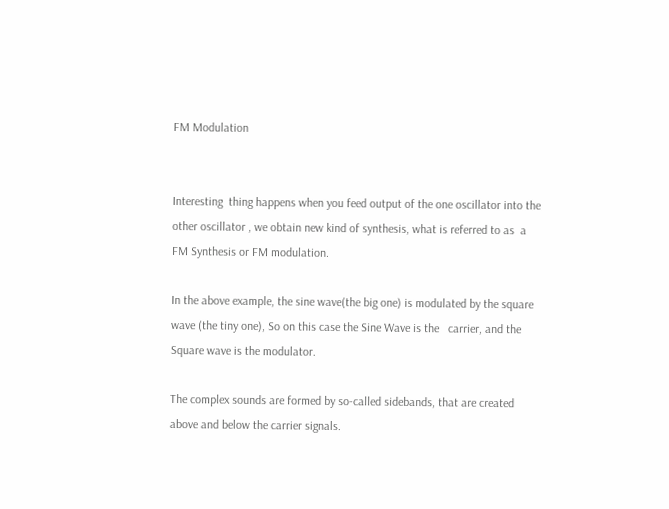FM Modulation


Interesting  thing happens when you feed output of the one oscillator into the other oscillator , we obtain new kind of synthesis, what is referred to as  a FM Synthesis or FM modulation.

In the above example, the sine wave(the big one) is modulated by the square wave (the tiny one), So on this case the Sine Wave is the   carrier, and the Square wave is the modulator.

The complex sounds are formed by so-called sidebands, that are created above and below the carrier signals.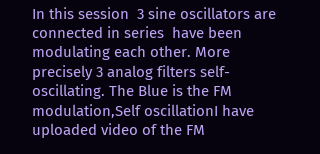In this session  3 sine oscillators are connected in series  have been modulating each other. More  precisely 3 analog filters self-oscillating. The Blue is the FM modulation,Self oscillationI have uploaded video of the FM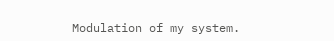Modulation of my system.